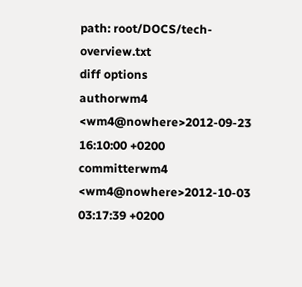path: root/DOCS/tech-overview.txt
diff options
authorwm4 <wm4@nowhere>2012-09-23 16:10:00 +0200
committerwm4 <wm4@nowhere>2012-10-03 03:17:39 +0200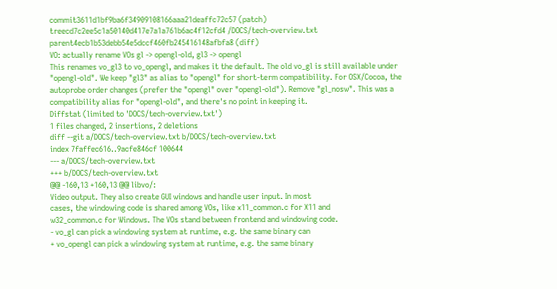commit3611d1bf9ba6f34909108166aaa21deaffc72c57 (patch)
treecd7c2ee5c1a50140d417e7a1a761b6ac4f12cfd4 /DOCS/tech-overview.txt
parent4ecb1b53debb54e5dccf460fb245416148afbfa8 (diff)
VO: actually rename VOs gl -> opengl-old, gl3 -> opengl
This renames vo_gl3 to vo_opengl, and makes it the default. The old vo_gl is still available under "opengl-old". We keep "gl3" as alias to "opengl" for short-term compatibility. For OSX/Cocoa, the autoprobe order changes (prefer the "opengl" over "opengl-old"). Remove "gl_nosw". This was a compatibility alias for "opengl-old", and there's no point in keeping it.
Diffstat (limited to 'DOCS/tech-overview.txt')
1 files changed, 2 insertions, 2 deletions
diff --git a/DOCS/tech-overview.txt b/DOCS/tech-overview.txt
index 7faffec616..9acfe846cf 100644
--- a/DOCS/tech-overview.txt
+++ b/DOCS/tech-overview.txt
@@ -160,13 +160,13 @@ libvo/:
Video output. They also create GUI windows and handle user input. In most
cases, the windowing code is shared among VOs, like x11_common.c for X11 and
w32_common.c for Windows. The VOs stand between frontend and windowing code.
- vo_gl can pick a windowing system at runtime, e.g. the same binary can
+ vo_opengl can pick a windowing system at runtime, e.g. the same binary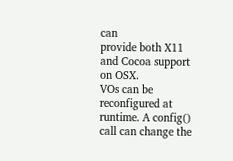can
provide both X11 and Cocoa support on OSX.
VOs can be reconfigured at runtime. A config() call can change the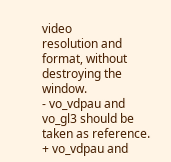video
resolution and format, without destroying the window.
- vo_vdpau and vo_gl3 should be taken as reference.
+ vo_vdpau and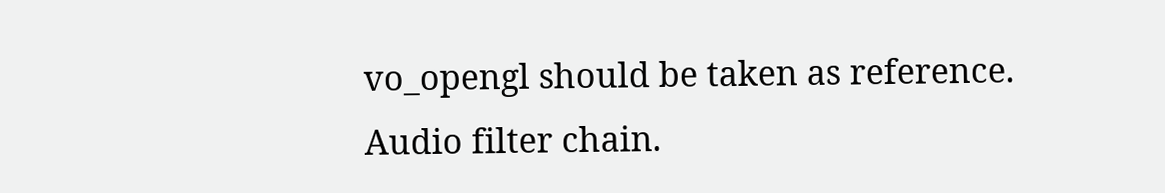vo_opengl should be taken as reference.
Audio filter chain.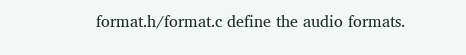format.h/format.c define the audio formats.